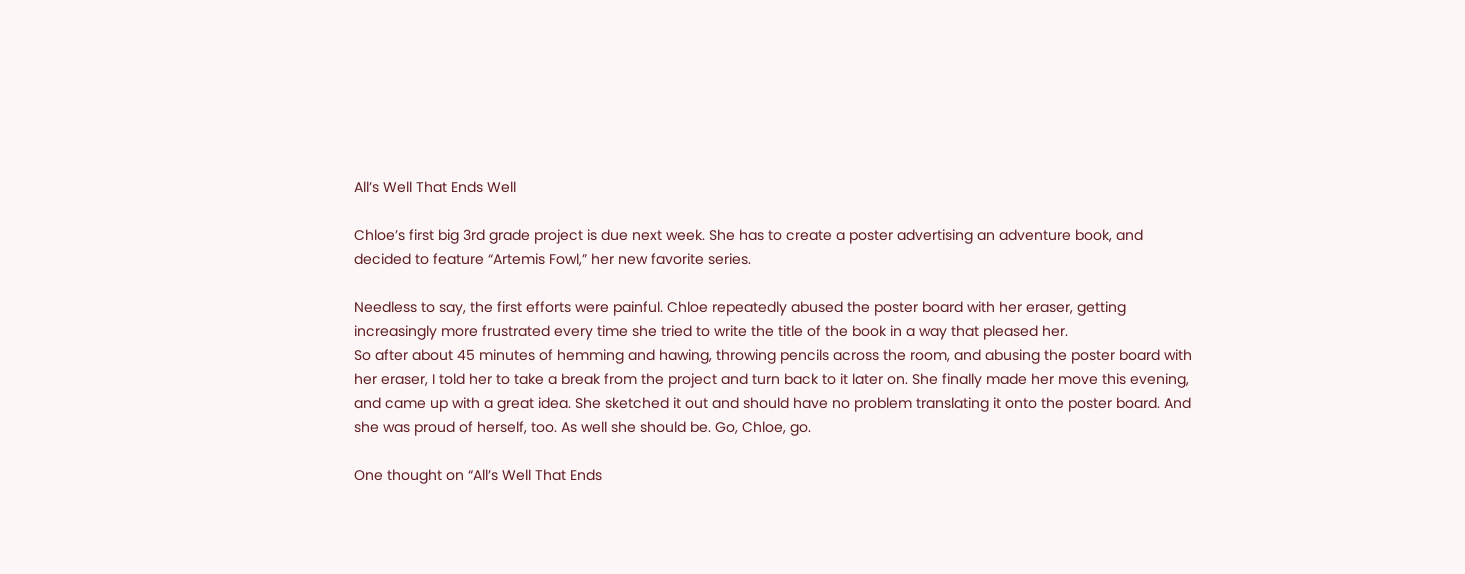All’s Well That Ends Well

Chloe’s first big 3rd grade project is due next week. She has to create a poster advertising an adventure book, and decided to feature “Artemis Fowl,” her new favorite series.

Needless to say, the first efforts were painful. Chloe repeatedly abused the poster board with her eraser, getting increasingly more frustrated every time she tried to write the title of the book in a way that pleased her.
So after about 45 minutes of hemming and hawing, throwing pencils across the room, and abusing the poster board with her eraser, I told her to take a break from the project and turn back to it later on. She finally made her move this evening, and came up with a great idea. She sketched it out and should have no problem translating it onto the poster board. And she was proud of herself, too. As well she should be. Go, Chloe, go.

One thought on “All’s Well That Ends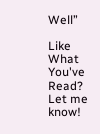Well”

Like What You've Read? Let me know!